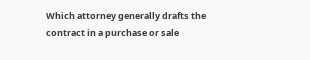Which attorney generally drafts the contract in a purchase or sale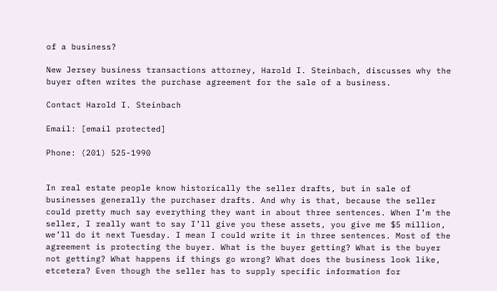of a business?

New Jersey business transactions attorney, Harold I. Steinbach, discusses why the buyer often writes the purchase agreement for the sale of a business.

Contact Harold I. Steinbach

Email: [email protected]

Phone: (201) 525-1990


In real estate people know historically the seller drafts, but in sale of businesses generally the purchaser drafts. And why is that, because the seller could pretty much say everything they want in about three sentences. When I’m the seller, I really want to say I’ll give you these assets, you give me $5 million, we’ll do it next Tuesday. I mean I could write it in three sentences. Most of the agreement is protecting the buyer. What is the buyer getting? What is the buyer not getting? What happens if things go wrong? What does the business look like, etcetera? Even though the seller has to supply specific information for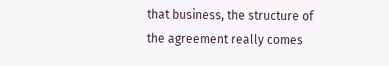that business, the structure of the agreement really comes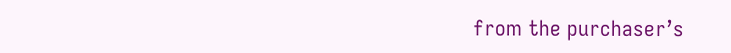from the purchaser’s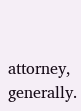attorney, generally.